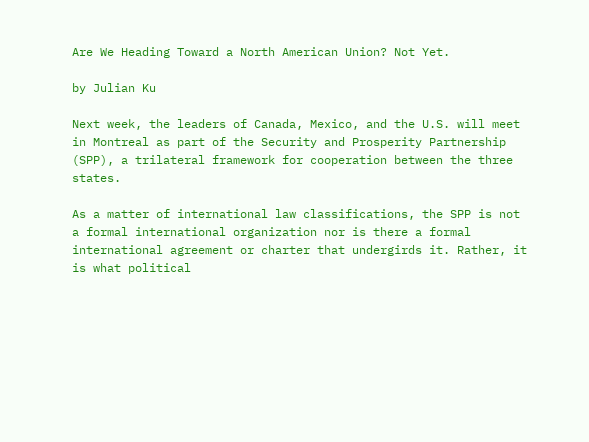Are We Heading Toward a North American Union? Not Yet.

by Julian Ku

Next week, the leaders of Canada, Mexico, and the U.S. will meet in Montreal as part of the Security and Prosperity Partnership (SPP), a trilateral framework for cooperation between the three states.

As a matter of international law classifications, the SPP is not a formal international organization nor is there a formal international agreement or charter that undergirds it. Rather, it is what political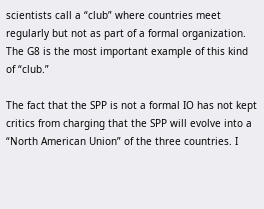scientists call a “club” where countries meet regularly but not as part of a formal organization. The G8 is the most important example of this kind of “club.”

The fact that the SPP is not a formal IO has not kept critics from charging that the SPP will evolve into a “North American Union” of the three countries. I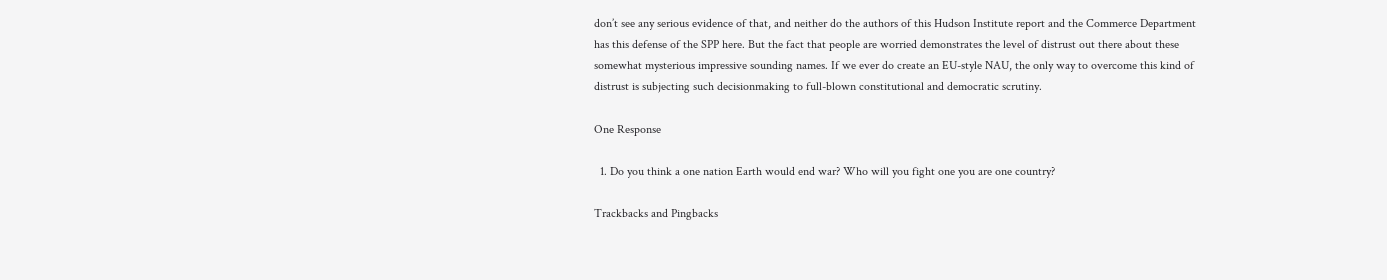don’t see any serious evidence of that, and neither do the authors of this Hudson Institute report and the Commerce Department has this defense of the SPP here. But the fact that people are worried demonstrates the level of distrust out there about these somewhat mysterious impressive sounding names. If we ever do create an EU-style NAU, the only way to overcome this kind of distrust is subjecting such decisionmaking to full-blown constitutional and democratic scrutiny.

One Response

  1. Do you think a one nation Earth would end war? Who will you fight one you are one country?

Trackbacks and Pingbacks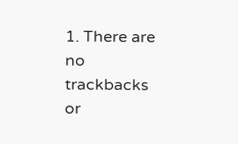1. There are no trackbacks or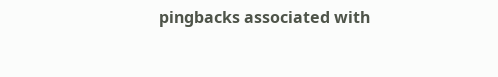pingbacks associated with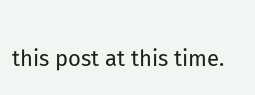this post at this time.